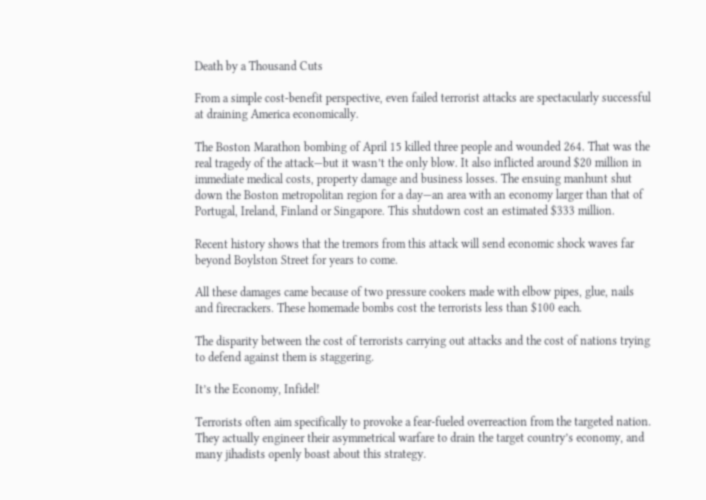Death by a Thousand Cuts

From a simple cost-benefit perspective, even failed terrorist attacks are spectacularly successful at draining America economically.

The Boston Marathon bombing of April 15 killed three people and wounded 264. That was the real tragedy of the attack—but it wasn’t the only blow. It also inflicted around $20 million in immediate medical costs, property damage and business losses. The ensuing manhunt shut down the Boston metropolitan region for a day—an area with an economy larger than that of Portugal, Ireland, Finland or Singapore. This shutdown cost an estimated $333 million.

Recent history shows that the tremors from this attack will send economic shock waves far beyond Boylston Street for years to come.

All these damages came because of two pressure cookers made with elbow pipes, glue, nails and firecrackers. These homemade bombs cost the terrorists less than $100 each.

The disparity between the cost of terrorists carrying out attacks and the cost of nations trying to defend against them is staggering.

It’s the Economy, Infidel!

Terrorists often aim specifically to provoke a fear-fueled overreaction from the targeted nation. They actually engineer their asymmetrical warfare to drain the target country’s economy, and many jihadists openly boast about this strategy.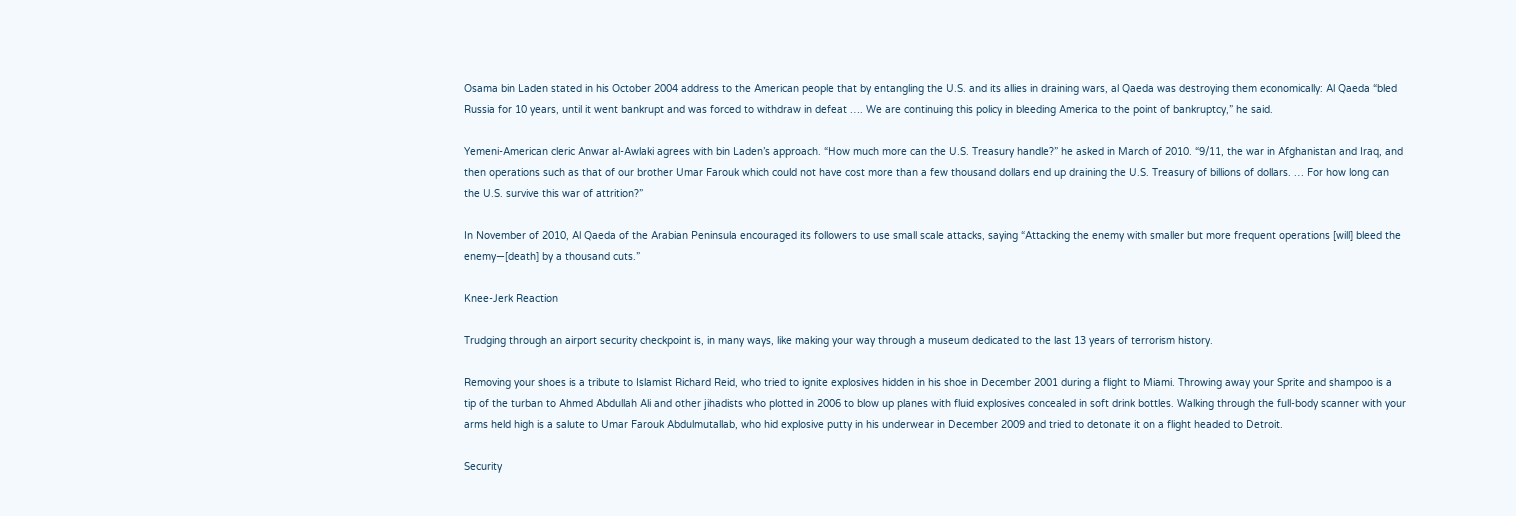Osama bin Laden stated in his October 2004 address to the American people that by entangling the U.S. and its allies in draining wars, al Qaeda was destroying them economically: Al Qaeda “bled Russia for 10 years, until it went bankrupt and was forced to withdraw in defeat …. We are continuing this policy in bleeding America to the point of bankruptcy,” he said.

Yemeni-American cleric Anwar al-Awlaki agrees with bin Laden’s approach. “How much more can the U.S. Treasury handle?” he asked in March of 2010. “9/11, the war in Afghanistan and Iraq, and then operations such as that of our brother Umar Farouk which could not have cost more than a few thousand dollars end up draining the U.S. Treasury of billions of dollars. … For how long can the U.S. survive this war of attrition?”

In November of 2010, Al Qaeda of the Arabian Peninsula encouraged its followers to use small scale attacks, saying “Attacking the enemy with smaller but more frequent operations [will] bleed the enemy—[death] by a thousand cuts.”

Knee-Jerk Reaction

Trudging through an airport security checkpoint is, in many ways, like making your way through a museum dedicated to the last 13 years of terrorism history.

Removing your shoes is a tribute to Islamist Richard Reid, who tried to ignite explosives hidden in his shoe in December 2001 during a flight to Miami. Throwing away your Sprite and shampoo is a tip of the turban to Ahmed Abdullah Ali and other jihadists who plotted in 2006 to blow up planes with fluid explosives concealed in soft drink bottles. Walking through the full-body scanner with your arms held high is a salute to Umar Farouk Abdulmutallab, who hid explosive putty in his underwear in December 2009 and tried to detonate it on a flight headed to Detroit.

Security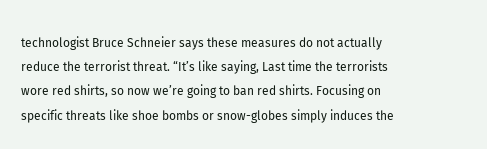technologist Bruce Schneier says these measures do not actually reduce the terrorist threat. “It’s like saying, Last time the terrorists wore red shirts, so now we’re going to ban red shirts. Focusing on specific threats like shoe bombs or snow-globes simply induces the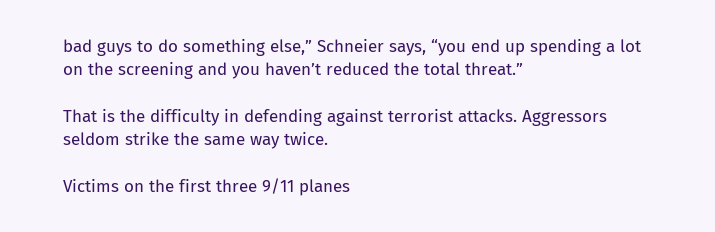bad guys to do something else,” Schneier says, “you end up spending a lot on the screening and you haven’t reduced the total threat.”

That is the difficulty in defending against terrorist attacks. Aggressors seldom strike the same way twice.

Victims on the first three 9/11 planes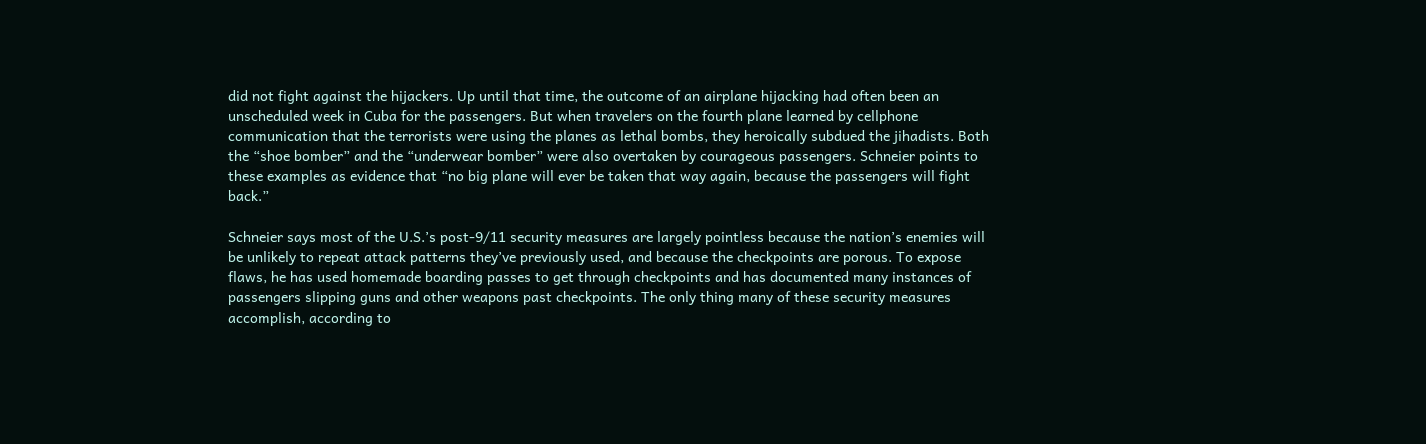did not fight against the hijackers. Up until that time, the outcome of an airplane hijacking had often been an unscheduled week in Cuba for the passengers. But when travelers on the fourth plane learned by cellphone communication that the terrorists were using the planes as lethal bombs, they heroically subdued the jihadists. Both the “shoe bomber” and the “underwear bomber” were also overtaken by courageous passengers. Schneier points to these examples as evidence that “no big plane will ever be taken that way again, because the passengers will fight back.”

Schneier says most of the U.S.’s post-9/11 security measures are largely pointless because the nation’s enemies will be unlikely to repeat attack patterns they’ve previously used, and because the checkpoints are porous. To expose flaws, he has used homemade boarding passes to get through checkpoints and has documented many instances of passengers slipping guns and other weapons past checkpoints. The only thing many of these security measures accomplish, according to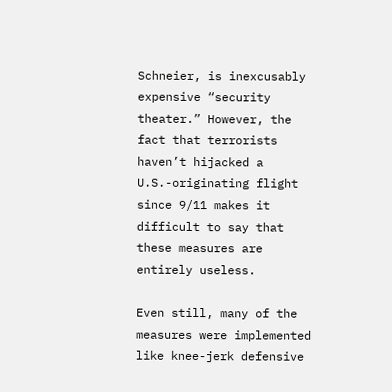Schneier, is inexcusably expensive “security theater.” However, the fact that terrorists haven’t hijacked a U.S.-originating flight since 9/11 makes it difficult to say that these measures are entirely useless.

Even still, many of the measures were implemented like knee-jerk defensive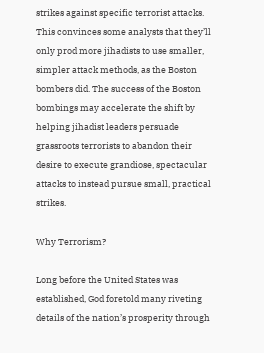strikes against specific terrorist attacks. This convinces some analysts that they’ll only prod more jihadists to use smaller, simpler attack methods, as the Boston bombers did. The success of the Boston bombings may accelerate the shift by helping jihadist leaders persuade grassroots terrorists to abandon their desire to execute grandiose, spectacular attacks to instead pursue small, practical strikes.

Why Terrorism?

Long before the United States was established, God foretold many riveting details of the nation’s prosperity through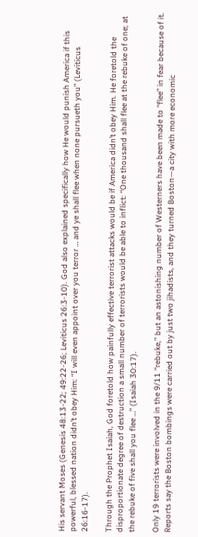His servant Moses (Genesis 48:13-22; 49:22-26; Leviticus 26:3-10). God also explained specifically how He would punish America if this powerful, blessed nation didn’t obey Him: “I will even appoint over you terror … and ye shall flee when none pursueth you” (Leviticus 26:16-17).

Through the Prophet Isaiah, God foretold how painfully effective terrorist attacks would be if America didn’t obey Him. He foretold the disproportionate degree of destruction a small number of terrorists would be able to inflict: “One thousand shall flee at the rebuke of one; at the rebuke of five shall you flee …” (Isaiah 30:17).

Only 19 terrorists were involved in the 9/11 “rebuke,” but an astonishing number of Westerners have been made to “flee” in fear because of it. Reports say the Boston bombings were carried out by just two jihadists, and they turned Boston—a city with more economic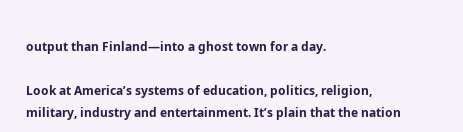output than Finland—into a ghost town for a day.

Look at America’s systems of education, politics, religion, military, industry and entertainment. It’s plain that the nation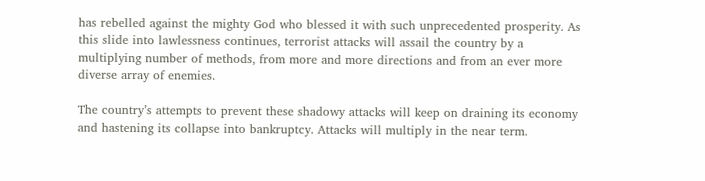has rebelled against the mighty God who blessed it with such unprecedented prosperity. As this slide into lawlessness continues, terrorist attacks will assail the country by a multiplying number of methods, from more and more directions and from an ever more diverse array of enemies.

The country’s attempts to prevent these shadowy attacks will keep on draining its economy and hastening its collapse into bankruptcy. Attacks will multiply in the near term.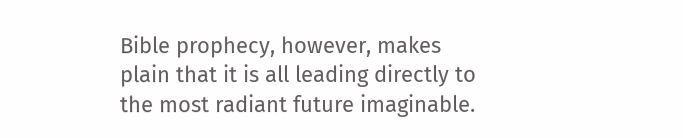Bible prophecy, however, makes plain that it is all leading directly to the most radiant future imaginable.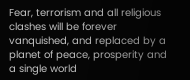Fear, terrorism and all religious clashes will be forever vanquished, and replaced by a planet of peace, prosperity and a single world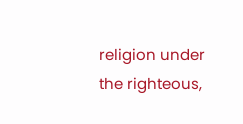religion under the righteous,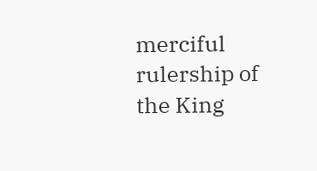merciful rulership of the King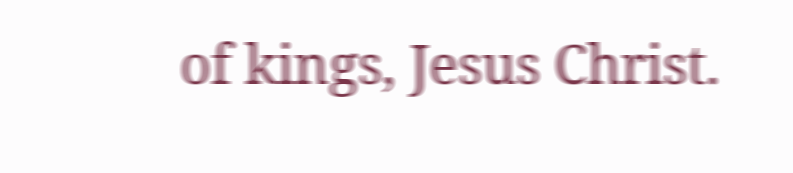of kings, Jesus Christ.